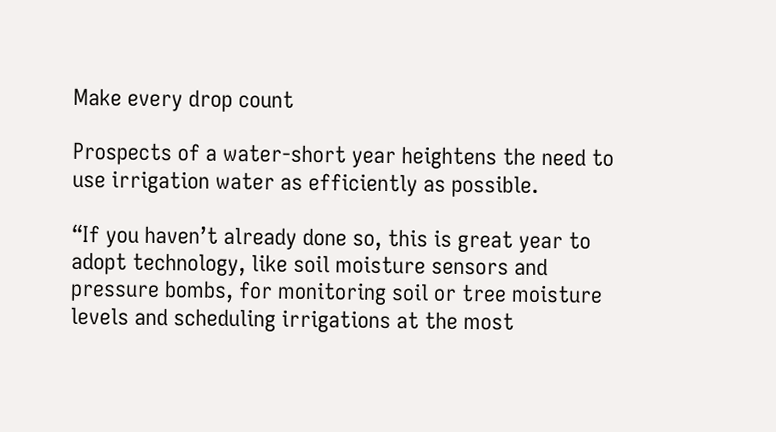Make every drop count

Prospects of a water-short year heightens the need to use irrigation water as efficiently as possible.

“If you haven’t already done so, this is great year to adopt technology, like soil moisture sensors and pressure bombs, for monitoring soil or tree moisture levels and scheduling irrigations at the most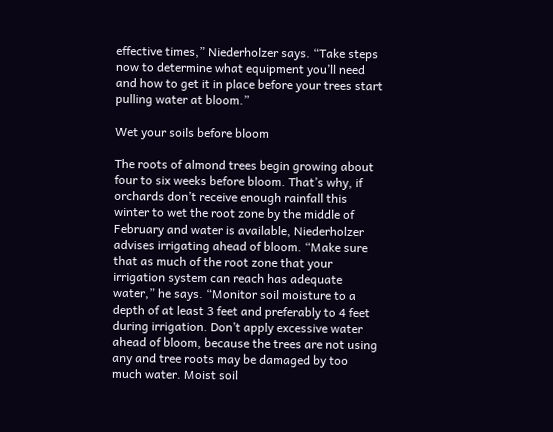effective times,” Niederholzer says. “Take steps now to determine what equipment you’ll need and how to get it in place before your trees start pulling water at bloom.”

Wet your soils before bloom

The roots of almond trees begin growing about four to six weeks before bloom. That’s why, if orchards don’t receive enough rainfall this winter to wet the root zone by the middle of February and water is available, Niederholzer advises irrigating ahead of bloom. “Make sure that as much of the root zone that your irrigation system can reach has adequate water,” he says. “Monitor soil moisture to a depth of at least 3 feet and preferably to 4 feet during irrigation. Don’t apply excessive water ahead of bloom, because the trees are not using any and tree roots may be damaged by too much water. Moist soil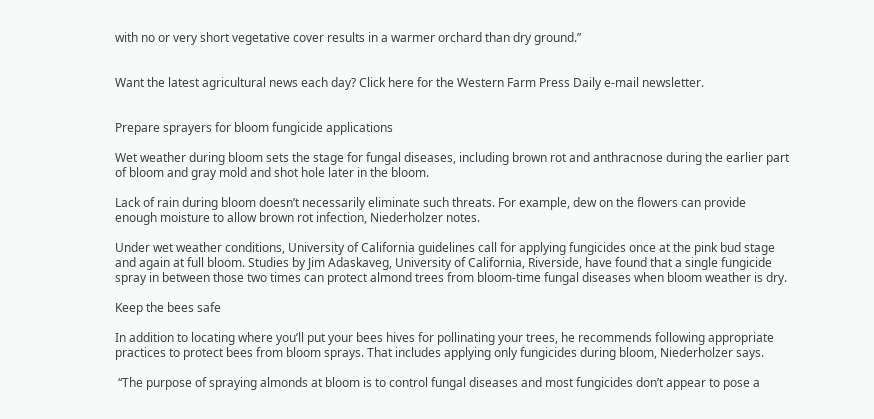with no or very short vegetative cover results in a warmer orchard than dry ground.”


Want the latest agricultural news each day? Click here for the Western Farm Press Daily e-mail newsletter.


Prepare sprayers for bloom fungicide applications

Wet weather during bloom sets the stage for fungal diseases, including brown rot and anthracnose during the earlier part of bloom and gray mold and shot hole later in the bloom.

Lack of rain during bloom doesn’t necessarily eliminate such threats. For example, dew on the flowers can provide enough moisture to allow brown rot infection, Niederholzer notes.

Under wet weather conditions, University of California guidelines call for applying fungicides once at the pink bud stage and again at full bloom. Studies by Jim Adaskaveg, University of California, Riverside, have found that a single fungicide spray in between those two times can protect almond trees from bloom-time fungal diseases when bloom weather is dry.

Keep the bees safe

In addition to locating where you’ll put your bees hives for pollinating your trees, he recommends following appropriate practices to protect bees from bloom sprays. That includes applying only fungicides during bloom, Niederholzer says.

 “The purpose of spraying almonds at bloom is to control fungal diseases and most fungicides don’t appear to pose a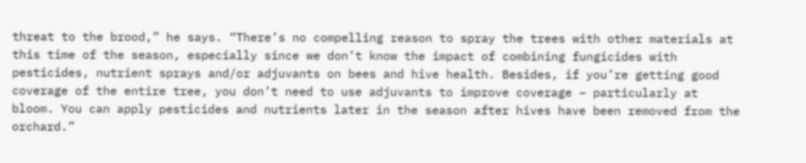threat to the brood,” he says. “There’s no compelling reason to spray the trees with other materials at this time of the season, especially since we don’t know the impact of combining fungicides with pesticides, nutrient sprays and/or adjuvants on bees and hive health. Besides, if you’re getting good coverage of the entire tree, you don’t need to use adjuvants to improve coverage – particularly at bloom. You can apply pesticides and nutrients later in the season after hives have been removed from the orchard.”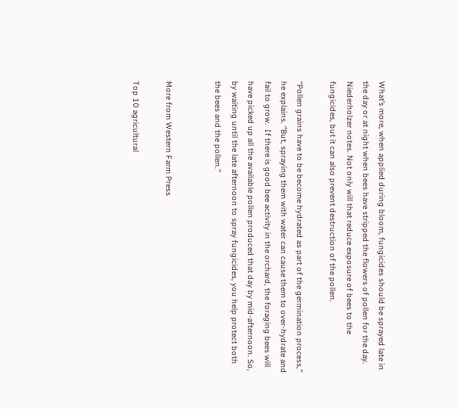What’s more, when applied during bloom, fungicides should be sprayed late in the day or at night when bees have stripped the flowers of pollen for the day. Niederholzer notes. Not only will that reduce exposure of bees to the fungicides, but it can also prevent destruction of the pollen.

“Pollen grains have to be become hydrated as part of the germination process,” he explains. “But, spraying them with water can cause them to over-hydrate and fail to grow.  If there is good bee activity in the orchard, the foraging bees will have picked up all the available pollen produced that day by mid-afternoon. So, by waiting until the late afternoon to spray fungicides, you help protect both the bees and the pollen.”


More from Western Farm Press

Top 10 agricultural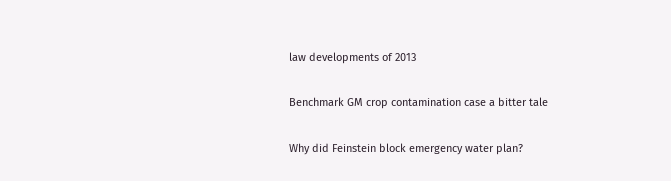law developments of 2013

Benchmark GM crop contamination case a bitter tale

Why did Feinstein block emergency water plan?